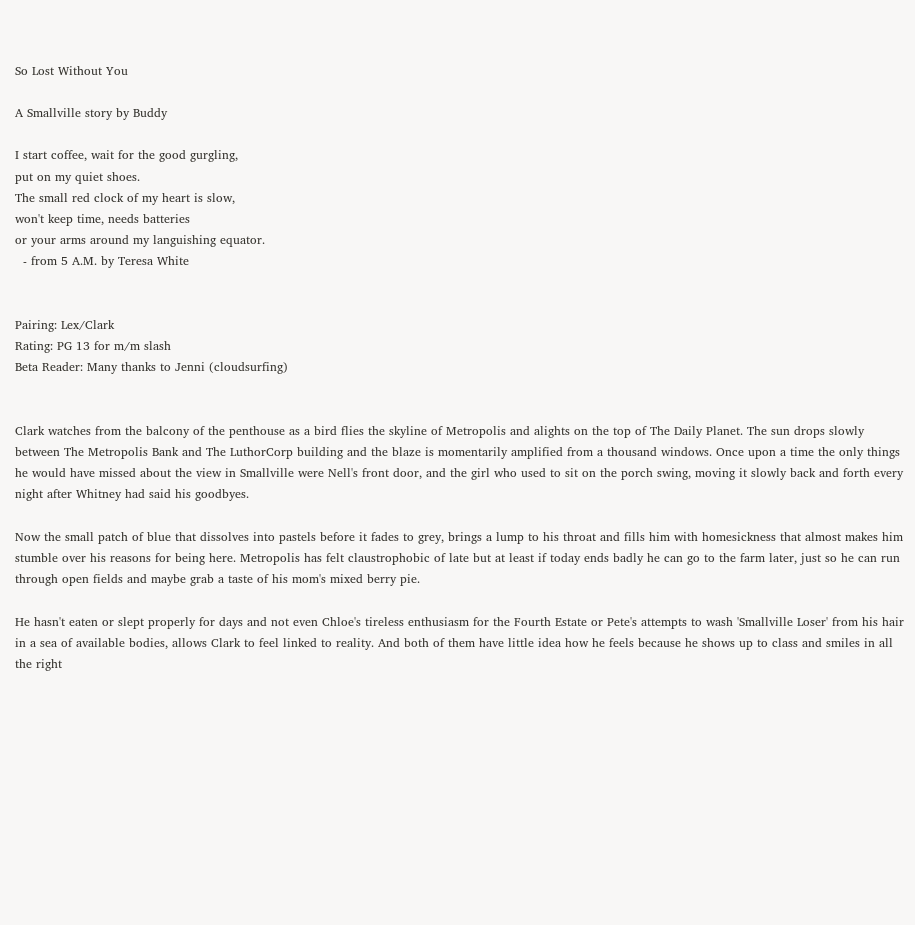So Lost Without You

A Smallville story by Buddy

I start coffee, wait for the good gurgling,
put on my quiet shoes.
The small red clock of my heart is slow,
won't keep time, needs batteries
or your arms around my languishing equator.
  - from 5 A.M. by Teresa White


Pairing: Lex/Clark
Rating: PG 13 for m/m slash
Beta Reader: Many thanks to Jenni (cloudsurfing)


Clark watches from the balcony of the penthouse as a bird flies the skyline of Metropolis and alights on the top of The Daily Planet. The sun drops slowly between The Metropolis Bank and The LuthorCorp building and the blaze is momentarily amplified from a thousand windows. Once upon a time the only things he would have missed about the view in Smallville were Nell's front door, and the girl who used to sit on the porch swing, moving it slowly back and forth every night after Whitney had said his goodbyes.

Now the small patch of blue that dissolves into pastels before it fades to grey, brings a lump to his throat and fills him with homesickness that almost makes him stumble over his reasons for being here. Metropolis has felt claustrophobic of late but at least if today ends badly he can go to the farm later, just so he can run through open fields and maybe grab a taste of his mom's mixed berry pie.

He hasn't eaten or slept properly for days and not even Chloe's tireless enthusiasm for the Fourth Estate or Pete's attempts to wash 'Smallville Loser' from his hair in a sea of available bodies, allows Clark to feel linked to reality. And both of them have little idea how he feels because he shows up to class and smiles in all the right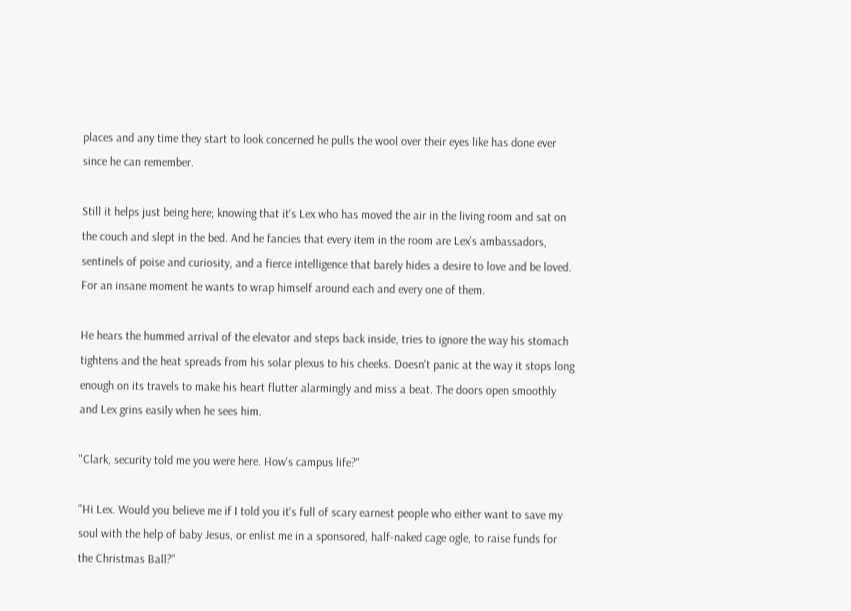places and any time they start to look concerned he pulls the wool over their eyes like has done ever since he can remember.

Still it helps just being here; knowing that it's Lex who has moved the air in the living room and sat on the couch and slept in the bed. And he fancies that every item in the room are Lex's ambassadors, sentinels of poise and curiosity, and a fierce intelligence that barely hides a desire to love and be loved. For an insane moment he wants to wrap himself around each and every one of them.

He hears the hummed arrival of the elevator and steps back inside, tries to ignore the way his stomach tightens and the heat spreads from his solar plexus to his cheeks. Doesn't panic at the way it stops long enough on its travels to make his heart flutter alarmingly and miss a beat. The doors open smoothly and Lex grins easily when he sees him.

"Clark, security told me you were here. How's campus life?"

"Hi Lex. Would you believe me if I told you it's full of scary earnest people who either want to save my soul with the help of baby Jesus, or enlist me in a sponsored, half-naked cage ogle, to raise funds for the Christmas Ball?"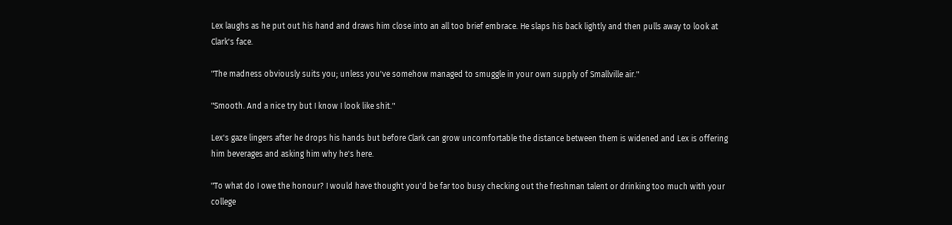Lex laughs as he put out his hand and draws him close into an all too brief embrace. He slaps his back lightly and then pulls away to look at Clark's face.

"The madness obviously suits you; unless you've somehow managed to smuggle in your own supply of Smallville air."

"Smooth. And a nice try but I know I look like shit."

Lex's gaze lingers after he drops his hands but before Clark can grow uncomfortable the distance between them is widened and Lex is offering him beverages and asking him why he's here.

"To what do I owe the honour? I would have thought you'd be far too busy checking out the freshman talent or drinking too much with your college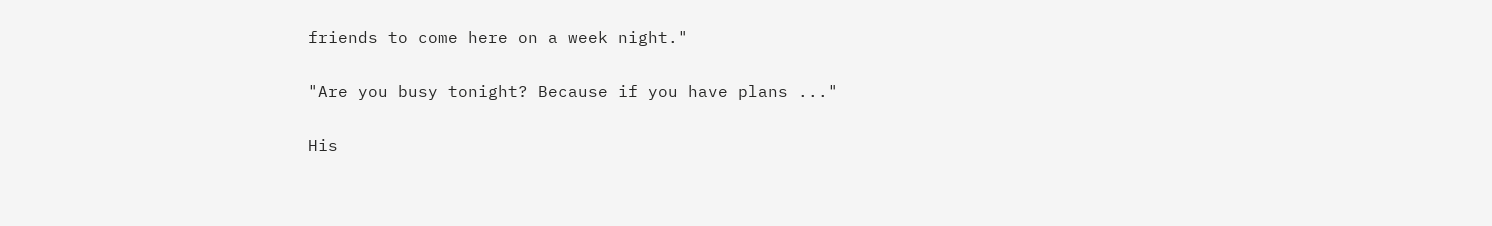friends to come here on a week night."

"Are you busy tonight? Because if you have plans ..."

His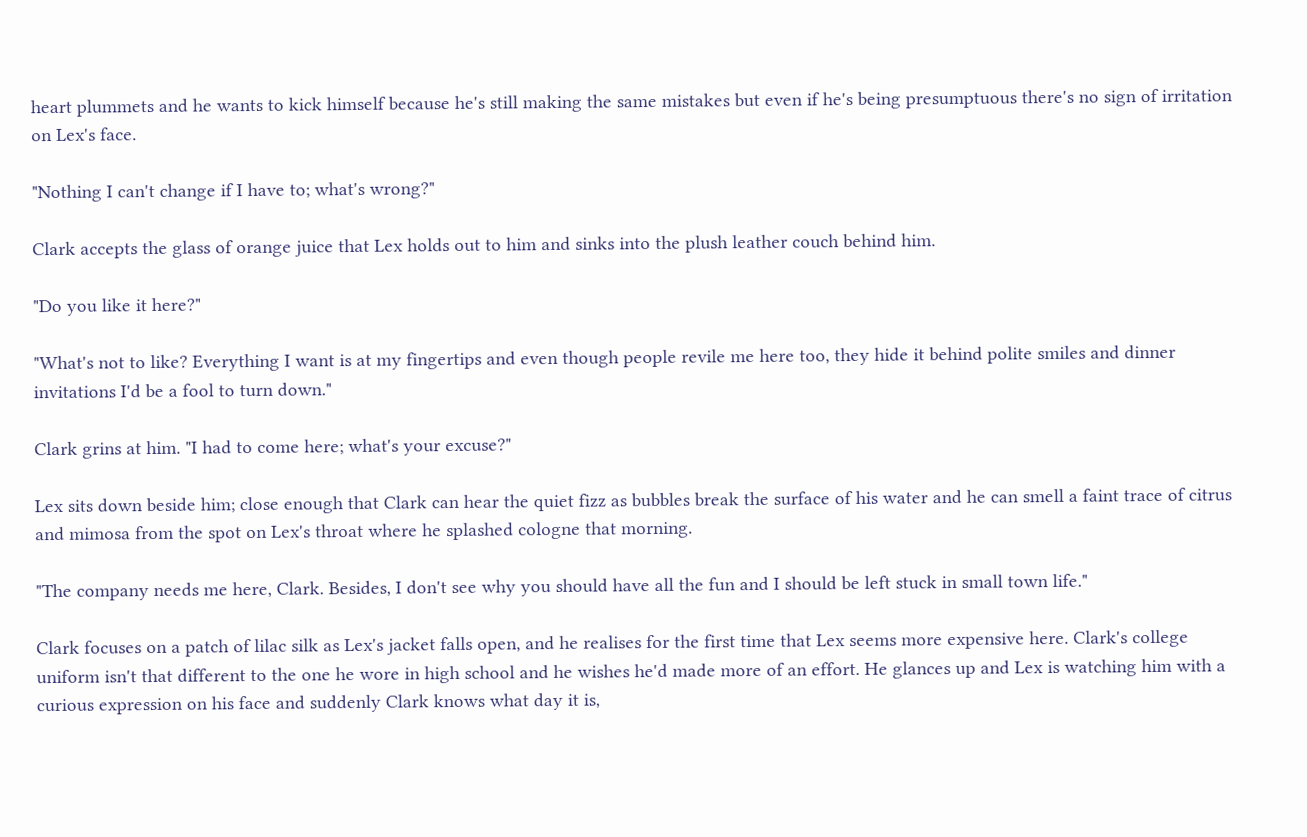heart plummets and he wants to kick himself because he's still making the same mistakes but even if he's being presumptuous there's no sign of irritation on Lex's face.

"Nothing I can't change if I have to; what's wrong?"

Clark accepts the glass of orange juice that Lex holds out to him and sinks into the plush leather couch behind him.

"Do you like it here?"

"What's not to like? Everything I want is at my fingertips and even though people revile me here too, they hide it behind polite smiles and dinner invitations I'd be a fool to turn down."

Clark grins at him. "I had to come here; what's your excuse?"

Lex sits down beside him; close enough that Clark can hear the quiet fizz as bubbles break the surface of his water and he can smell a faint trace of citrus and mimosa from the spot on Lex's throat where he splashed cologne that morning.

"The company needs me here, Clark. Besides, I don't see why you should have all the fun and I should be left stuck in small town life."

Clark focuses on a patch of lilac silk as Lex's jacket falls open, and he realises for the first time that Lex seems more expensive here. Clark's college uniform isn't that different to the one he wore in high school and he wishes he'd made more of an effort. He glances up and Lex is watching him with a curious expression on his face and suddenly Clark knows what day it is,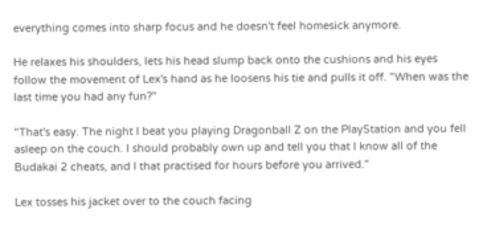everything comes into sharp focus and he doesn't feel homesick anymore.

He relaxes his shoulders, lets his head slump back onto the cushions and his eyes follow the movement of Lex's hand as he loosens his tie and pulls it off. "When was the last time you had any fun?"

"That's easy. The night I beat you playing Dragonball Z on the PlayStation and you fell asleep on the couch. I should probably own up and tell you that I know all of the Budakai 2 cheats, and I that practised for hours before you arrived."

Lex tosses his jacket over to the couch facing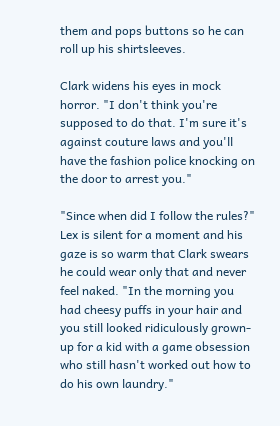them and pops buttons so he can roll up his shirtsleeves.

Clark widens his eyes in mock horror. "I don't think you're supposed to do that. I'm sure it's against couture laws and you'll have the fashion police knocking on the door to arrest you."

"Since when did I follow the rules?" Lex is silent for a moment and his gaze is so warm that Clark swears he could wear only that and never feel naked. "In the morning you had cheesy puffs in your hair and you still looked ridiculously grown-up for a kid with a game obsession who still hasn't worked out how to do his own laundry."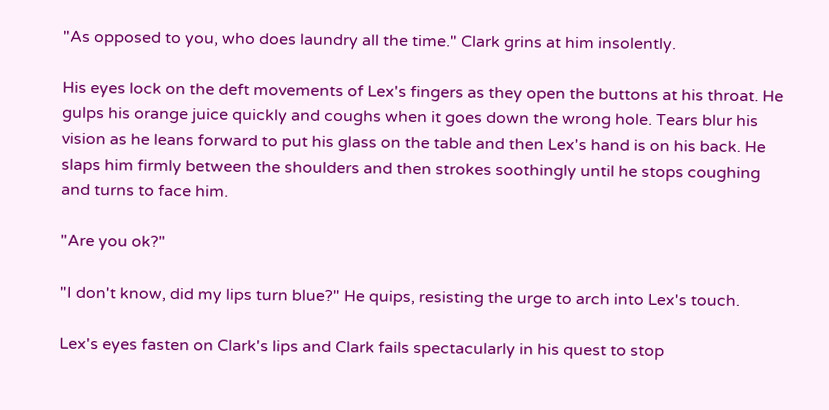"As opposed to you, who does laundry all the time." Clark grins at him insolently.

His eyes lock on the deft movements of Lex's fingers as they open the buttons at his throat. He gulps his orange juice quickly and coughs when it goes down the wrong hole. Tears blur his vision as he leans forward to put his glass on the table and then Lex's hand is on his back. He slaps him firmly between the shoulders and then strokes soothingly until he stops coughing and turns to face him.

"Are you ok?"

"I don't know, did my lips turn blue?" He quips, resisting the urge to arch into Lex's touch.

Lex's eyes fasten on Clark's lips and Clark fails spectacularly in his quest to stop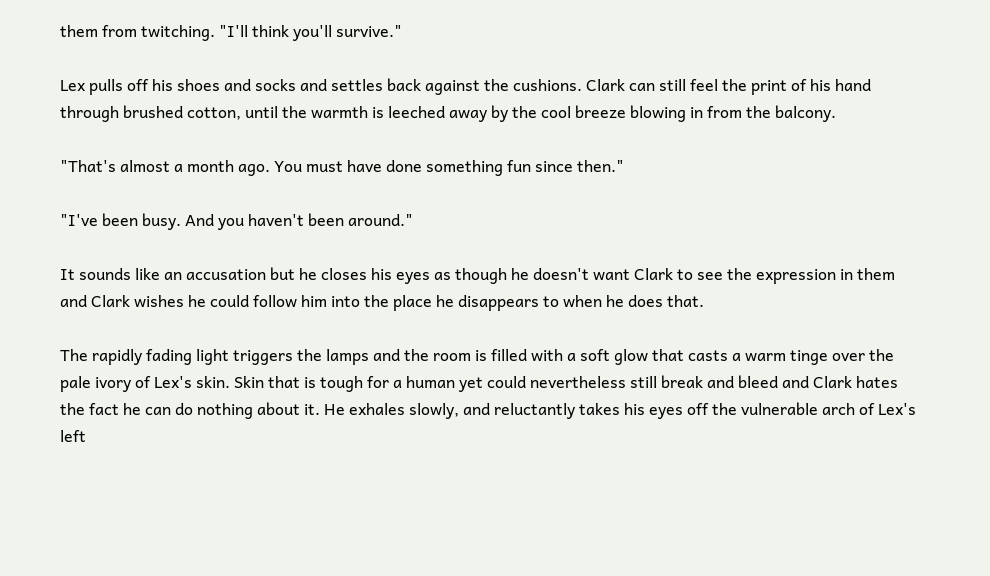them from twitching. "I'll think you'll survive."

Lex pulls off his shoes and socks and settles back against the cushions. Clark can still feel the print of his hand through brushed cotton, until the warmth is leeched away by the cool breeze blowing in from the balcony.

"That's almost a month ago. You must have done something fun since then."

"I've been busy. And you haven't been around."

It sounds like an accusation but he closes his eyes as though he doesn't want Clark to see the expression in them and Clark wishes he could follow him into the place he disappears to when he does that.

The rapidly fading light triggers the lamps and the room is filled with a soft glow that casts a warm tinge over the pale ivory of Lex's skin. Skin that is tough for a human yet could nevertheless still break and bleed and Clark hates the fact he can do nothing about it. He exhales slowly, and reluctantly takes his eyes off the vulnerable arch of Lex's left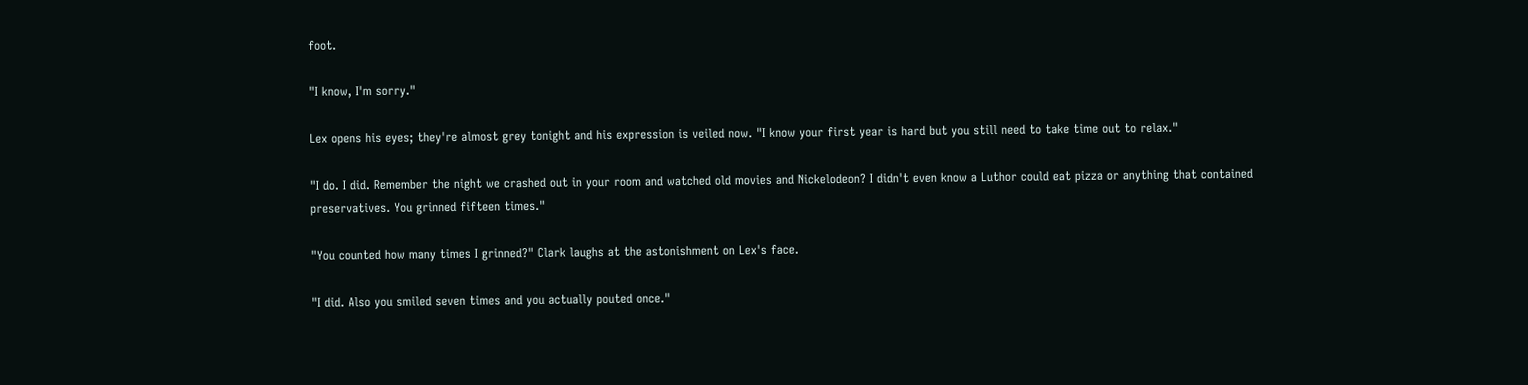foot.

"I know, I'm sorry."

Lex opens his eyes; they're almost grey tonight and his expression is veiled now. "I know your first year is hard but you still need to take time out to relax."

"I do. I did. Remember the night we crashed out in your room and watched old movies and Nickelodeon? I didn't even know a Luthor could eat pizza or anything that contained preservatives. You grinned fifteen times."

"You counted how many times I grinned?" Clark laughs at the astonishment on Lex's face.

"I did. Also you smiled seven times and you actually pouted once."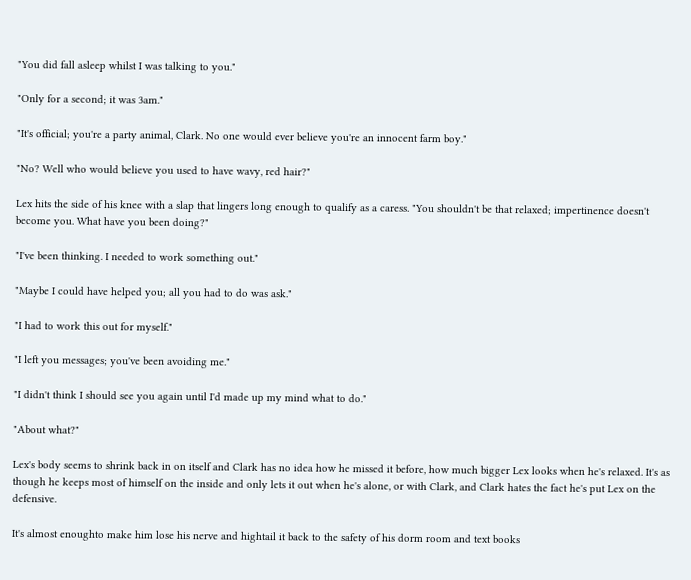"You did fall asleep whilst I was talking to you."

"Only for a second; it was 3am."

"It's official; you're a party animal, Clark. No one would ever believe you're an innocent farm boy."

"No? Well who would believe you used to have wavy, red hair?"

Lex hits the side of his knee with a slap that lingers long enough to qualify as a caress. "You shouldn't be that relaxed; impertinence doesn't become you. What have you been doing?"

"I've been thinking. I needed to work something out."

"Maybe I could have helped you; all you had to do was ask."

"I had to work this out for myself."

"I left you messages; you've been avoiding me."

"I didn't think I should see you again until I'd made up my mind what to do."

"About what?"

Lex's body seems to shrink back in on itself and Clark has no idea how he missed it before, how much bigger Lex looks when he's relaxed. It's as though he keeps most of himself on the inside and only lets it out when he's alone, or with Clark, and Clark hates the fact he's put Lex on the defensive.

It's almost enoughto make him lose his nerve and hightail it back to the safety of his dorm room and text books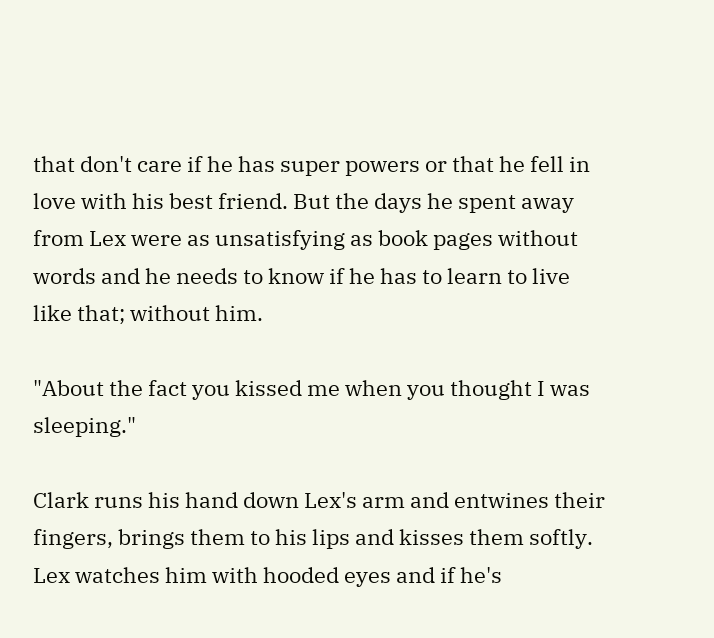that don't care if he has super powers or that he fell in love with his best friend. But the days he spent away from Lex were as unsatisfying as book pages without words and he needs to know if he has to learn to live like that; without him.

"About the fact you kissed me when you thought I was sleeping."

Clark runs his hand down Lex's arm and entwines their fingers, brings them to his lips and kisses them softly. Lex watches him with hooded eyes and if he's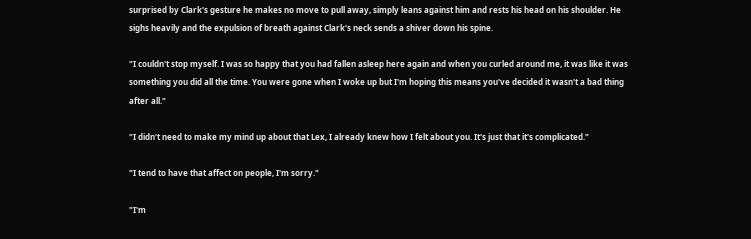surprised by Clark's gesture he makes no move to pull away, simply leans against him and rests his head on his shoulder. He sighs heavily and the expulsion of breath against Clark's neck sends a shiver down his spine.

"I couldn't stop myself. I was so happy that you had fallen asleep here again and when you curled around me, it was like it was something you did all the time. You were gone when I woke up but I'm hoping this means you've decided it wasn't a bad thing after all."

"I didn't need to make my mind up about that Lex, I already knew how I felt about you. It's just that it's complicated."

"I tend to have that affect on people, I'm sorry."

"I'm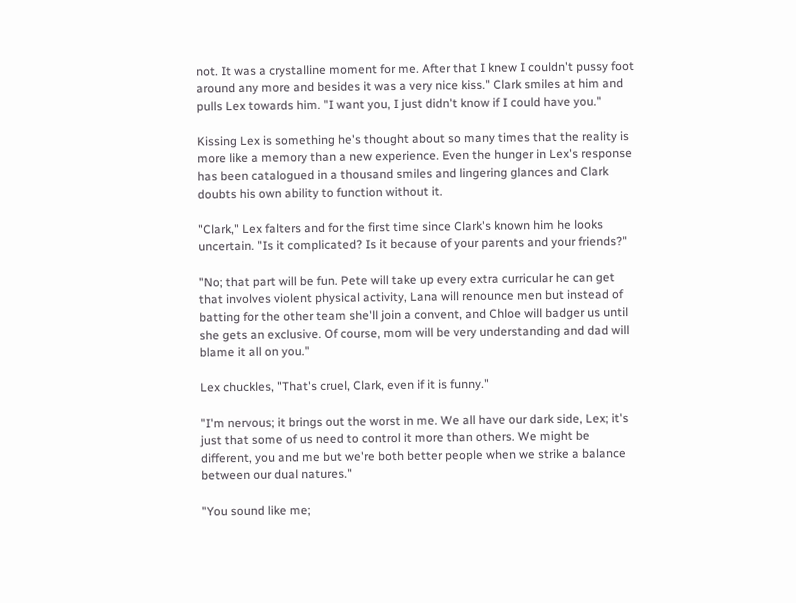not. It was a crystalline moment for me. After that I knew I couldn't pussy foot around any more and besides it was a very nice kiss." Clark smiles at him and pulls Lex towards him. "I want you, I just didn't know if I could have you."

Kissing Lex is something he's thought about so many times that the reality is more like a memory than a new experience. Even the hunger in Lex's response has been catalogued in a thousand smiles and lingering glances and Clark doubts his own ability to function without it.

"Clark," Lex falters and for the first time since Clark's known him he looks uncertain. "Is it complicated? Is it because of your parents and your friends?"

"No; that part will be fun. Pete will take up every extra curricular he can get that involves violent physical activity, Lana will renounce men but instead of batting for the other team she'll join a convent, and Chloe will badger us until she gets an exclusive. Of course, mom will be very understanding and dad will blame it all on you."

Lex chuckles, "That's cruel, Clark, even if it is funny."

"I'm nervous; it brings out the worst in me. We all have our dark side, Lex; it's just that some of us need to control it more than others. We might be different, you and me but we're both better people when we strike a balance between our dual natures."

"You sound like me;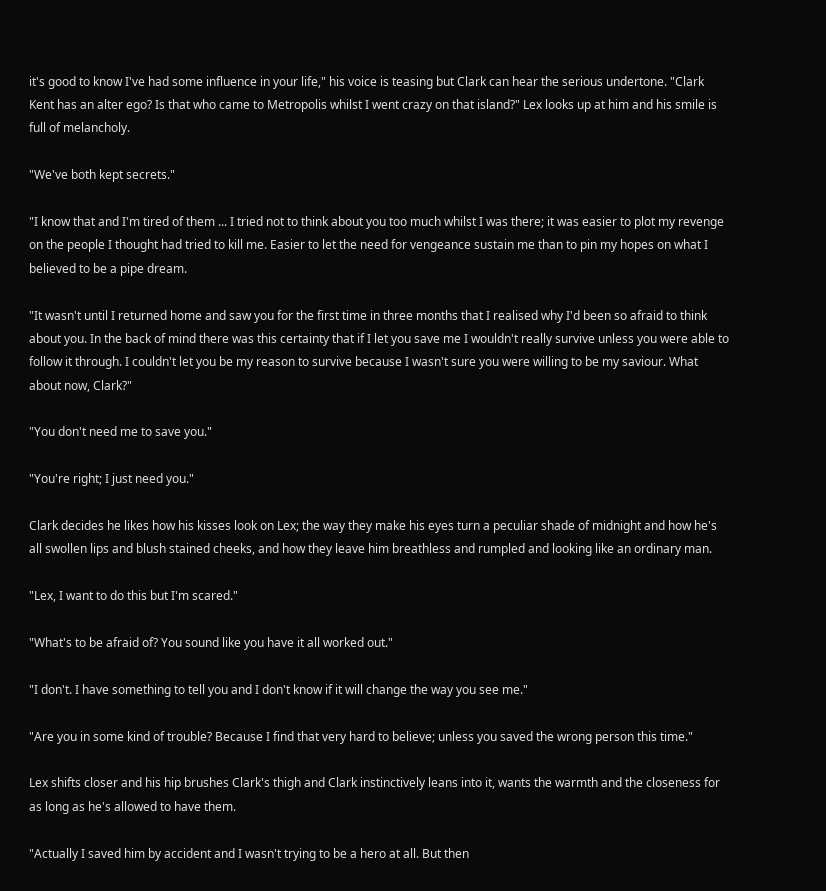it's good to know I've had some influence in your life," his voice is teasing but Clark can hear the serious undertone. "Clark Kent has an alter ego? Is that who came to Metropolis whilst I went crazy on that island?" Lex looks up at him and his smile is full of melancholy.

"We've both kept secrets."

"I know that and I'm tired of them ... I tried not to think about you too much whilst I was there; it was easier to plot my revenge on the people I thought had tried to kill me. Easier to let the need for vengeance sustain me than to pin my hopes on what I believed to be a pipe dream.

"It wasn't until I returned home and saw you for the first time in three months that I realised why I'd been so afraid to think about you. In the back of mind there was this certainty that if I let you save me I wouldn't really survive unless you were able to follow it through. I couldn't let you be my reason to survive because I wasn't sure you were willing to be my saviour. What about now, Clark?"

"You don't need me to save you."

"You're right; I just need you."

Clark decides he likes how his kisses look on Lex; the way they make his eyes turn a peculiar shade of midnight and how he's all swollen lips and blush stained cheeks, and how they leave him breathless and rumpled and looking like an ordinary man.

"Lex, I want to do this but I'm scared."

"What's to be afraid of? You sound like you have it all worked out."

"I don't. I have something to tell you and I don't know if it will change the way you see me."

"Are you in some kind of trouble? Because I find that very hard to believe; unless you saved the wrong person this time."

Lex shifts closer and his hip brushes Clark's thigh and Clark instinctively leans into it, wants the warmth and the closeness for as long as he's allowed to have them.

"Actually I saved him by accident and I wasn't trying to be a hero at all. But then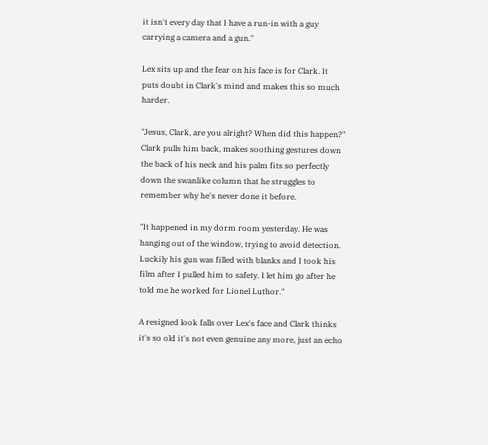it isn't every day that I have a run-in with a guy carrying a camera and a gun."

Lex sits up and the fear on his face is for Clark. It puts doubt in Clark's mind and makes this so much harder.

"Jesus, Clark, are you alright? When did this happen?" Clark pulls him back, makes soothing gestures down the back of his neck and his palm fits so perfectly down the swanlike column that he struggles to remember why he's never done it before.

"It happened in my dorm room yesterday. He was hanging out of the window, trying to avoid detection. Luckily his gun was filled with blanks and I took his film after I pulled him to safety. I let him go after he told me he worked for Lionel Luthor."

A resigned look falls over Lex's face and Clark thinks it's so old it's not even genuine any more, just an echo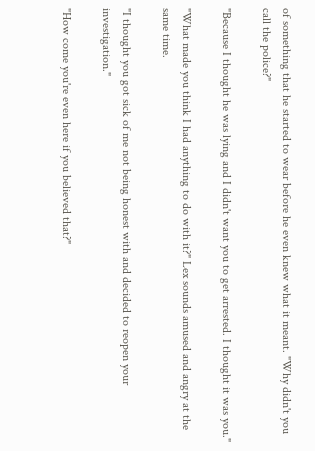of something that he started to wear before he even knew what it meant. "Why didn't you call the police?"

"Because I thought he was lying and I didn't want you to get arrested. I thought it was you."

"What made you think I had anything to do with it?" Lex sounds amused and angry at the same time.

"I thought you got sick of me not being honest with and decided to reopen your investigation."

"How come you're even here if you believed that?"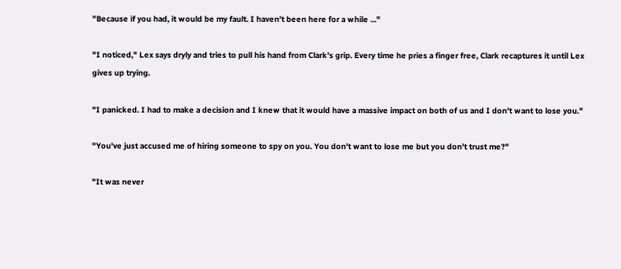"Because if you had, it would be my fault. I haven't been here for a while ..."

"I noticed," Lex says dryly and tries to pull his hand from Clark's grip. Every time he pries a finger free, Clark recaptures it until Lex gives up trying.

"I panicked. I had to make a decision and I knew that it would have a massive impact on both of us and I don't want to lose you."

"You've just accused me of hiring someone to spy on you. You don't want to lose me but you don't trust me?"

"It was never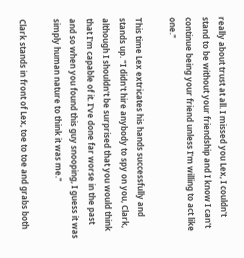really about trust at all. I missed you Lex, I couldn't stand to be without your friendship and I know I can't continue being your friend unless I'm willing to act like one."

This time Lex extricates his hands successfully and stands up. "I didn't hire anybody to spy on you, Clark, although I shouldn't be surprised that you would think that I'm capable of it. I've done far worse in the past and so when you found this guy snooping, I guess it was simply human nature to think it was me."

Clark stands in front of Lex, toe to toe and grabs both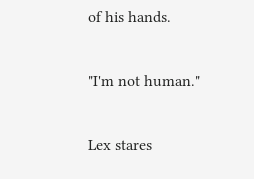of his hands.

"I'm not human."

Lex stares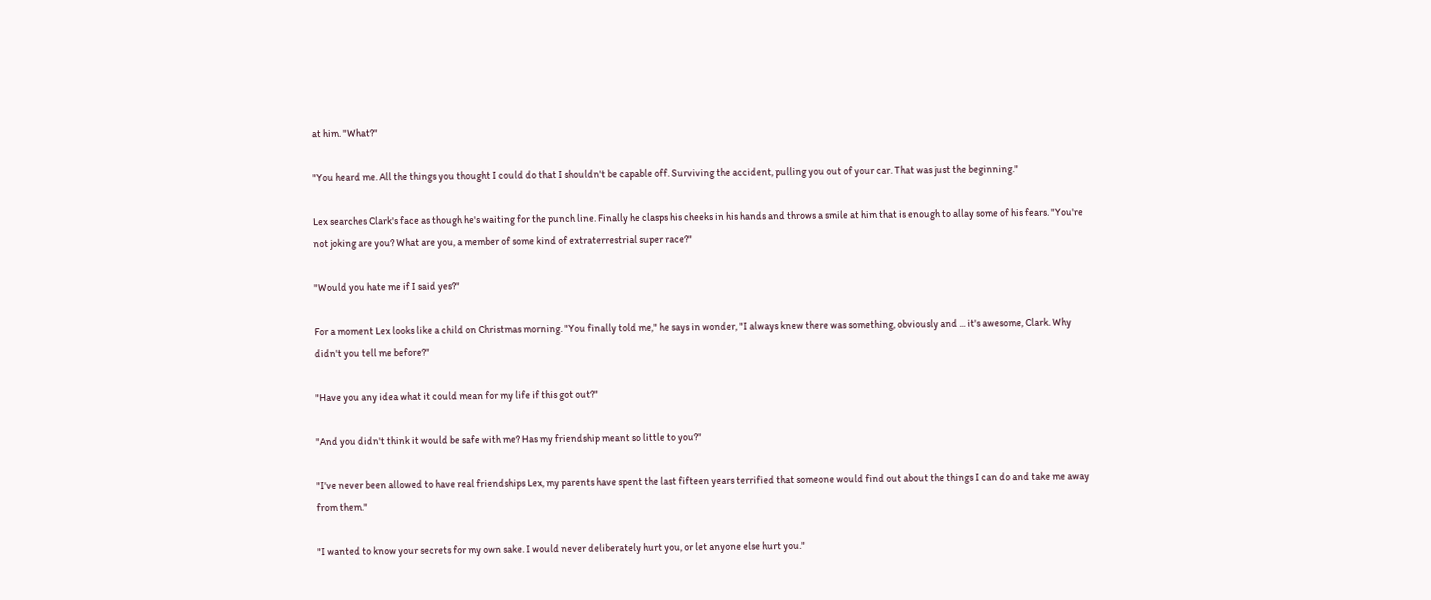at him. "What?"

"You heard me. All the things you thought I could do that I shouldn't be capable off. Surviving the accident, pulling you out of your car. That was just the beginning."

Lex searches Clark's face as though he's waiting for the punch line. Finally he clasps his cheeks in his hands and throws a smile at him that is enough to allay some of his fears. "You're not joking are you? What are you, a member of some kind of extraterrestrial super race?"

"Would you hate me if I said yes?"

For a moment Lex looks like a child on Christmas morning. "You finally told me," he says in wonder, "I always knew there was something, obviously and ... it's awesome, Clark. Why didn't you tell me before?"

"Have you any idea what it could mean for my life if this got out?"

"And you didn't think it would be safe with me? Has my friendship meant so little to you?"

"I've never been allowed to have real friendships Lex, my parents have spent the last fifteen years terrified that someone would find out about the things I can do and take me away from them."

"I wanted to know your secrets for my own sake. I would never deliberately hurt you, or let anyone else hurt you."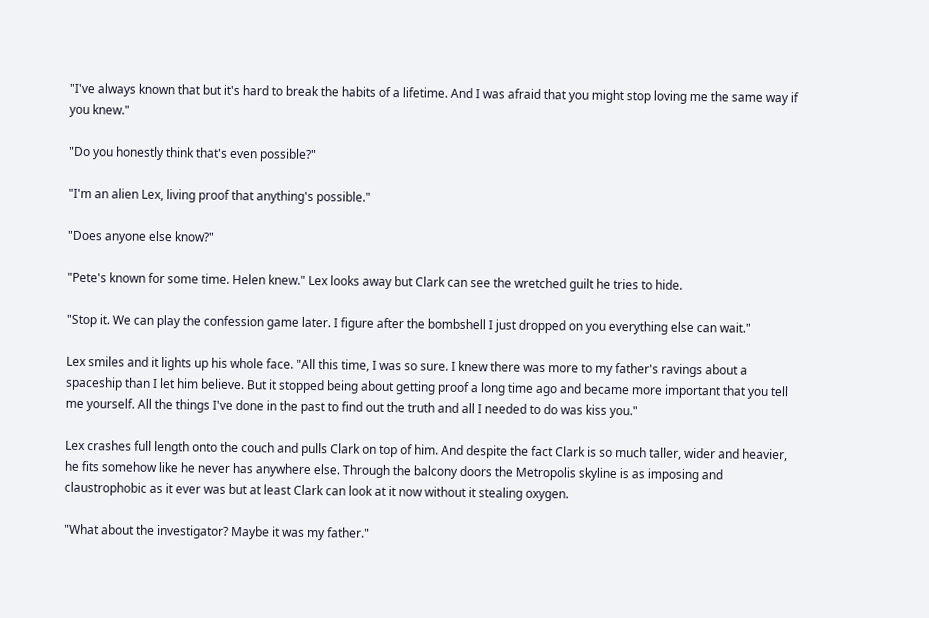"I've always known that but it's hard to break the habits of a lifetime. And I was afraid that you might stop loving me the same way if you knew."

"Do you honestly think that's even possible?"

"I'm an alien Lex, living proof that anything's possible."

"Does anyone else know?"

"Pete's known for some time. Helen knew." Lex looks away but Clark can see the wretched guilt he tries to hide.

"Stop it. We can play the confession game later. I figure after the bombshell I just dropped on you everything else can wait."

Lex smiles and it lights up his whole face. "All this time, I was so sure. I knew there was more to my father's ravings about a spaceship than I let him believe. But it stopped being about getting proof a long time ago and became more important that you tell me yourself. All the things I've done in the past to find out the truth and all I needed to do was kiss you."

Lex crashes full length onto the couch and pulls Clark on top of him. And despite the fact Clark is so much taller, wider and heavier, he fits somehow like he never has anywhere else. Through the balcony doors the Metropolis skyline is as imposing and claustrophobic as it ever was but at least Clark can look at it now without it stealing oxygen.

"What about the investigator? Maybe it was my father."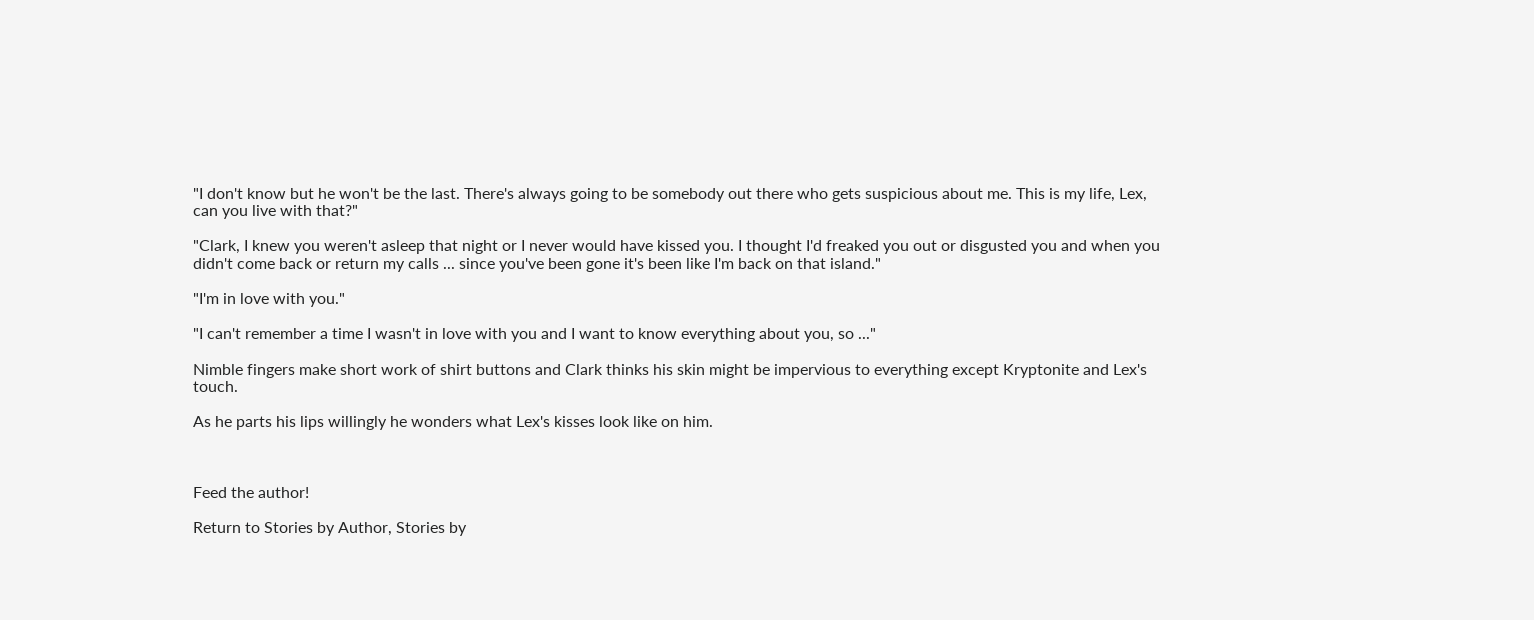"I don't know but he won't be the last. There's always going to be somebody out there who gets suspicious about me. This is my life, Lex, can you live with that?"

"Clark, I knew you weren't asleep that night or I never would have kissed you. I thought I'd freaked you out or disgusted you and when you didn't come back or return my calls ... since you've been gone it's been like I'm back on that island."

"I'm in love with you."

"I can't remember a time I wasn't in love with you and I want to know everything about you, so ..."

Nimble fingers make short work of shirt buttons and Clark thinks his skin might be impervious to everything except Kryptonite and Lex's touch.

As he parts his lips willingly he wonders what Lex's kisses look like on him.



Feed the author!

Return to Stories by Author, Stories by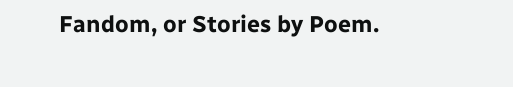Fandom, or Stories by Poem.